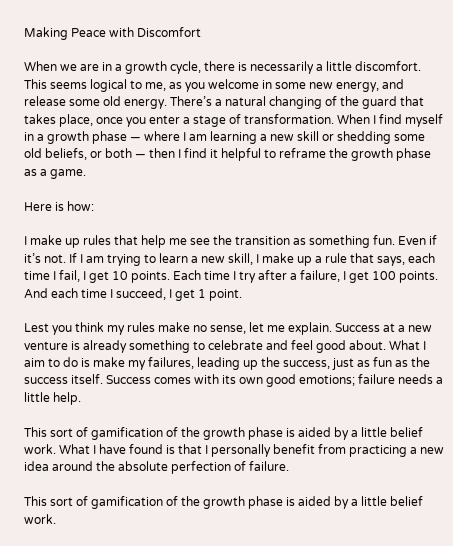Making Peace with Discomfort

When we are in a growth cycle, there is necessarily a little discomfort. This seems logical to me, as you welcome in some new energy, and release some old energy. There’s a natural changing of the guard that takes place, once you enter a stage of transformation. When I find myself in a growth phase — where I am learning a new skill or shedding some old beliefs, or both — then I find it helpful to reframe the growth phase as a game.

Here is how:

I make up rules that help me see the transition as something fun. Even if it’s not. If I am trying to learn a new skill, I make up a rule that says, each time I fail, I get 10 points. Each time I try after a failure, I get 100 points. And each time I succeed, I get 1 point.

Lest you think my rules make no sense, let me explain. Success at a new venture is already something to celebrate and feel good about. What I aim to do is make my failures, leading up the success, just as fun as the success itself. Success comes with its own good emotions; failure needs a little help.

This sort of gamification of the growth phase is aided by a little belief work. What I have found is that I personally benefit from practicing a new idea around the absolute perfection of failure.

This sort of gamification of the growth phase is aided by a little belief work.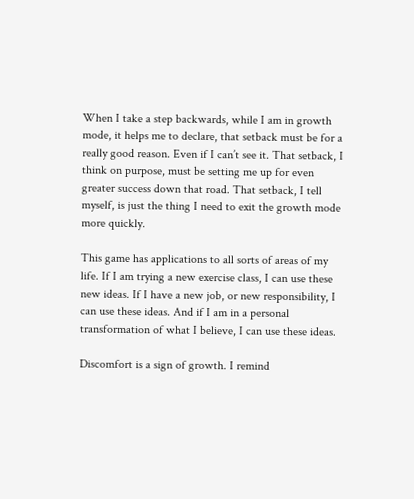When I take a step backwards, while I am in growth mode, it helps me to declare, that setback must be for a really good reason. Even if I can’t see it. That setback, I think on purpose, must be setting me up for even greater success down that road. That setback, I tell myself, is just the thing I need to exit the growth mode more quickly.

This game has applications to all sorts of areas of my life. If I am trying a new exercise class, I can use these new ideas. If I have a new job, or new responsibility, I can use these ideas. And if I am in a personal transformation of what I believe, I can use these ideas.

Discomfort is a sign of growth. I remind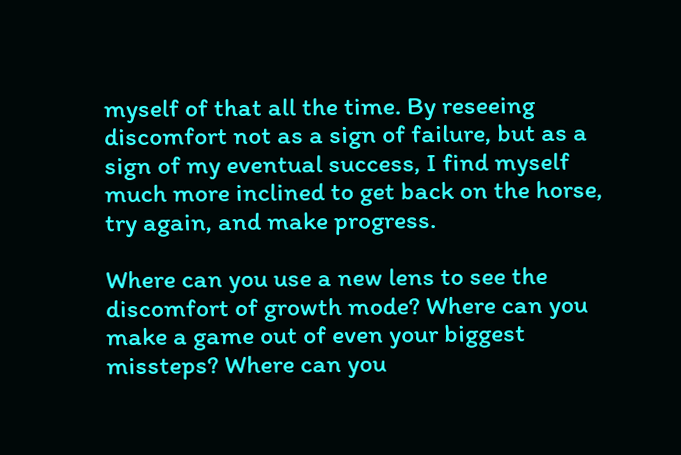myself of that all the time. By reseeing discomfort not as a sign of failure, but as a sign of my eventual success, I find myself much more inclined to get back on the horse, try again, and make progress.

Where can you use a new lens to see the discomfort of growth mode? Where can you make a game out of even your biggest missteps? Where can you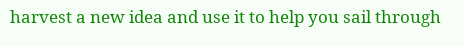harvest a new idea and use it to help you sail through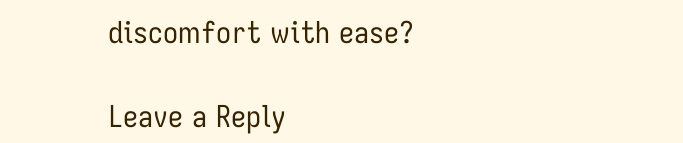discomfort with ease?

Leave a Reply